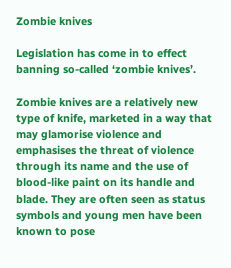Zombie knives

Legislation has come in to effect banning so-called ‘zombie knives’.

Zombie knives are a relatively new type of knife, marketed in a way that may glamorise violence and emphasises the threat of violence through its name and the use of blood-like paint on its handle and blade. They are often seen as status symbols and young men have been known to pose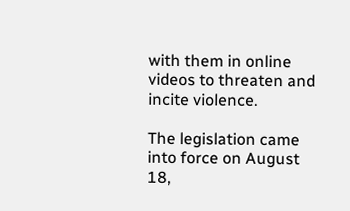with them in online videos to threaten and incite violence.

The legislation came into force on August 18,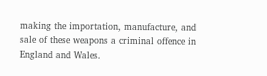making the importation, manufacture, and sale of these weapons a criminal offence in England and Wales.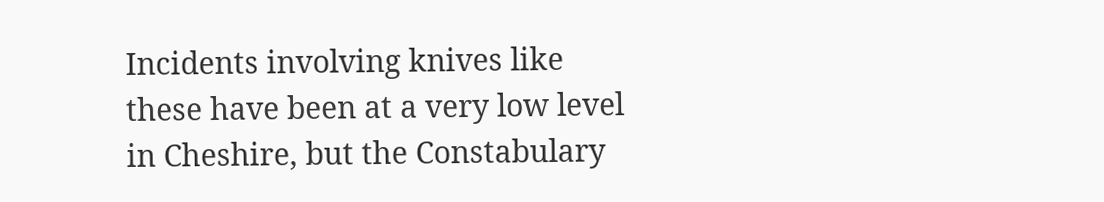Incidents involving knives like these have been at a very low level in Cheshire, but the Constabulary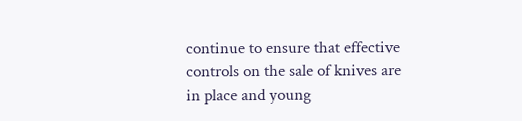continue to ensure that effective controls on the sale of knives are in place and young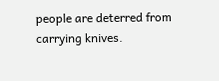people are deterred from carrying knives.